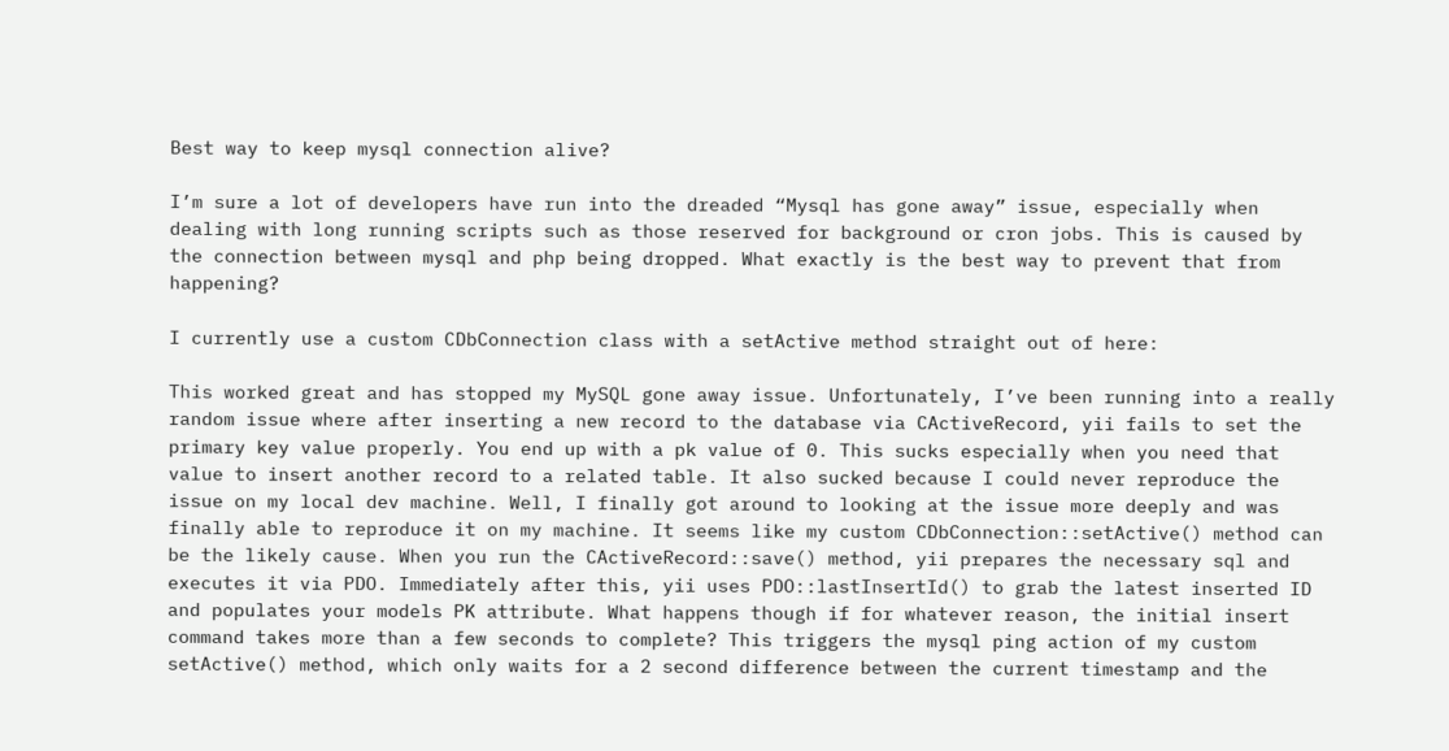Best way to keep mysql connection alive?

I’m sure a lot of developers have run into the dreaded “Mysql has gone away” issue, especially when dealing with long running scripts such as those reserved for background or cron jobs. This is caused by the connection between mysql and php being dropped. What exactly is the best way to prevent that from happening?

I currently use a custom CDbConnection class with a setActive method straight out of here:

This worked great and has stopped my MySQL gone away issue. Unfortunately, I’ve been running into a really random issue where after inserting a new record to the database via CActiveRecord, yii fails to set the primary key value properly. You end up with a pk value of 0. This sucks especially when you need that value to insert another record to a related table. It also sucked because I could never reproduce the issue on my local dev machine. Well, I finally got around to looking at the issue more deeply and was finally able to reproduce it on my machine. It seems like my custom CDbConnection::setActive() method can be the likely cause. When you run the CActiveRecord::save() method, yii prepares the necessary sql and executes it via PDO. Immediately after this, yii uses PDO::lastInsertId() to grab the latest inserted ID and populates your models PK attribute. What happens though if for whatever reason, the initial insert command takes more than a few seconds to complete? This triggers the mysql ping action of my custom setActive() method, which only waits for a 2 second difference between the current timestamp and the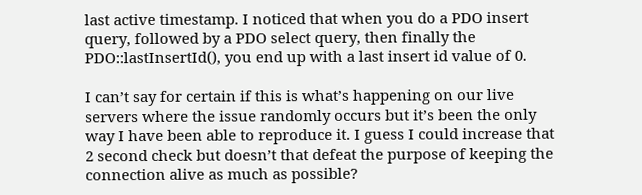last active timestamp. I noticed that when you do a PDO insert query, followed by a PDO select query, then finally the PDO::lastInsertId(), you end up with a last insert id value of 0.

I can’t say for certain if this is what’s happening on our live servers where the issue randomly occurs but it’s been the only way I have been able to reproduce it. I guess I could increase that 2 second check but doesn’t that defeat the purpose of keeping the connection alive as much as possible?